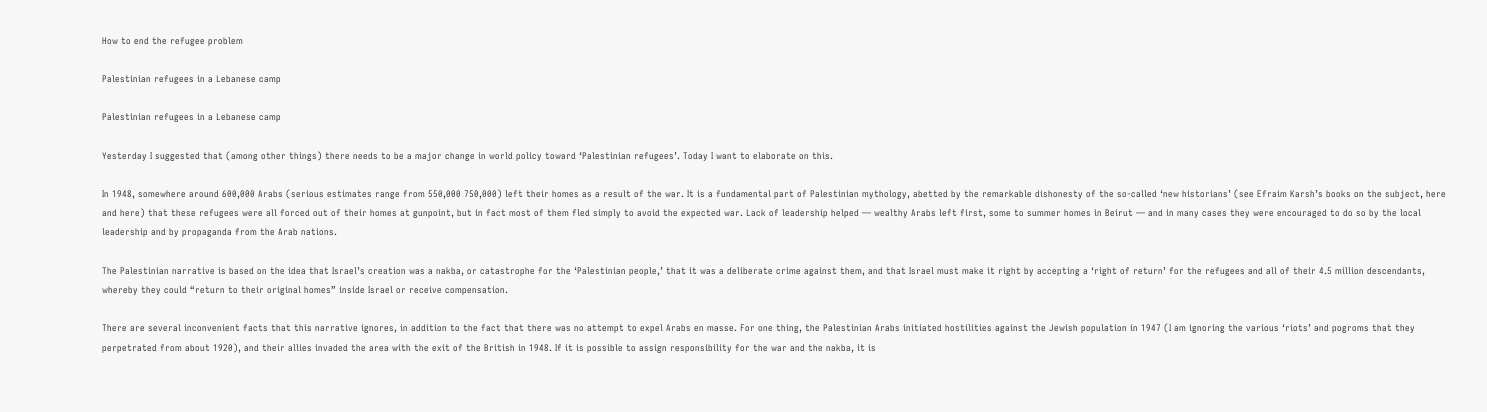How to end the refugee problem

Palestinian refugees in a Lebanese camp

Palestinian refugees in a Lebanese camp

Yesterday I suggested that (among other things) there needs to be a major change in world policy toward ‘Palestinian refugees’. Today I want to elaborate on this.

In 1948, somewhere around 600,000 Arabs (serious estimates range from 550,000 750,000) left their homes as a result of the war. It is a fundamental part of Palestinian mythology, abetted by the remarkable dishonesty of the so-called ‘new historians’ (see Efraim Karsh’s books on the subject, here and here) that these refugees were all forced out of their homes at gunpoint, but in fact most of them fled simply to avoid the expected war. Lack of leadership helped — wealthy Arabs left first, some to summer homes in Beirut — and in many cases they were encouraged to do so by the local leadership and by propaganda from the Arab nations.

The Palestinian narrative is based on the idea that Israel’s creation was a nakba, or catastrophe for the ‘Palestinian people,’ that it was a deliberate crime against them, and that Israel must make it right by accepting a ‘right of return’ for the refugees and all of their 4.5 million descendants, whereby they could “return to their original homes” inside Israel or receive compensation.

There are several inconvenient facts that this narrative ignores, in addition to the fact that there was no attempt to expel Arabs en masse. For one thing, the Palestinian Arabs initiated hostilities against the Jewish population in 1947 (I am ignoring the various ‘riots’ and pogroms that they perpetrated from about 1920), and their allies invaded the area with the exit of the British in 1948. If it is possible to assign responsibility for the war and the nakba, it is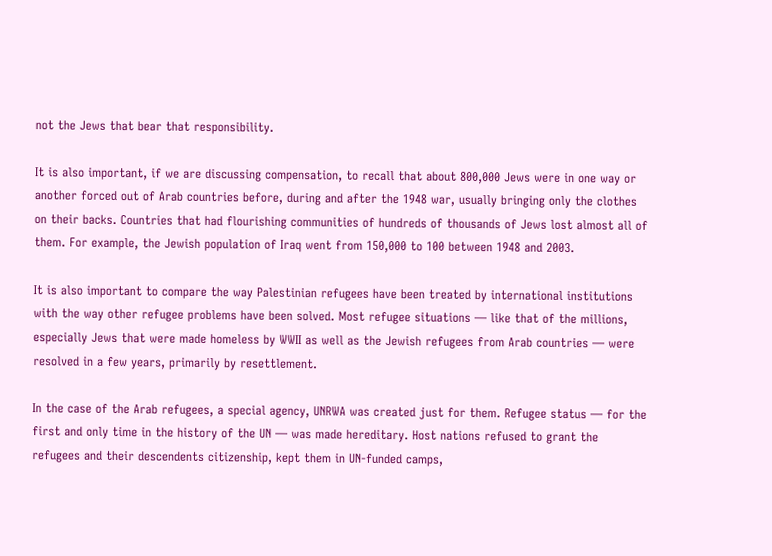not the Jews that bear that responsibility.

It is also important, if we are discussing compensation, to recall that about 800,000 Jews were in one way or another forced out of Arab countries before, during and after the 1948 war, usually bringing only the clothes on their backs. Countries that had flourishing communities of hundreds of thousands of Jews lost almost all of them. For example, the Jewish population of Iraq went from 150,000 to 100 between 1948 and 2003.

It is also important to compare the way Palestinian refugees have been treated by international institutions with the way other refugee problems have been solved. Most refugee situations — like that of the millions, especially Jews that were made homeless by WWII as well as the Jewish refugees from Arab countries — were resolved in a few years, primarily by resettlement.

In the case of the Arab refugees, a special agency, UNRWA was created just for them. Refugee status — for the first and only time in the history of the UN — was made hereditary. Host nations refused to grant the refugees and their descendents citizenship, kept them in UN-funded camps,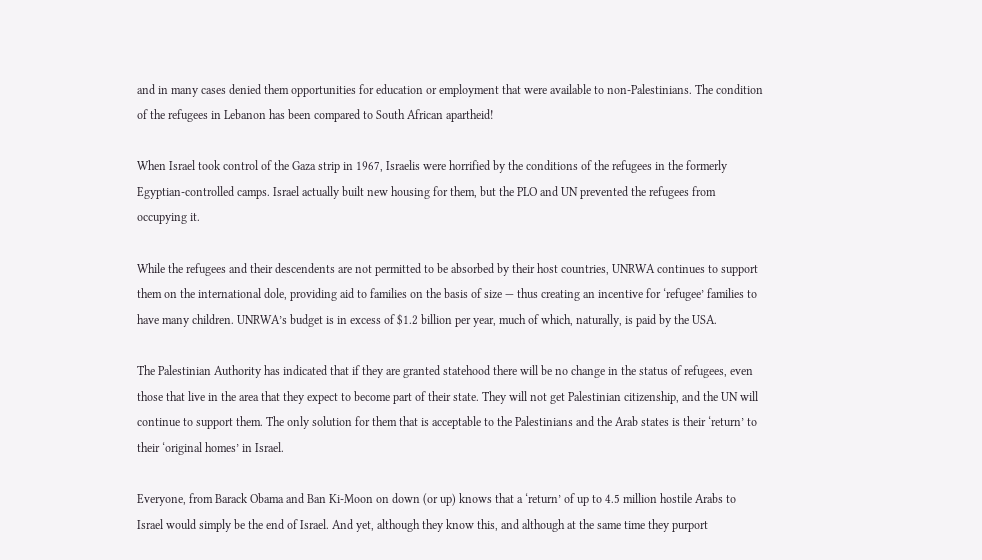and in many cases denied them opportunities for education or employment that were available to non-Palestinians. The condition of the refugees in Lebanon has been compared to South African apartheid!

When Israel took control of the Gaza strip in 1967, Israelis were horrified by the conditions of the refugees in the formerly Egyptian-controlled camps. Israel actually built new housing for them, but the PLO and UN prevented the refugees from occupying it.

While the refugees and their descendents are not permitted to be absorbed by their host countries, UNRWA continues to support them on the international dole, providing aid to families on the basis of size — thus creating an incentive for ‘refugee’ families to have many children. UNRWA’s budget is in excess of $1.2 billion per year, much of which, naturally, is paid by the USA.

The Palestinian Authority has indicated that if they are granted statehood there will be no change in the status of refugees, even those that live in the area that they expect to become part of their state. They will not get Palestinian citizenship, and the UN will continue to support them. The only solution for them that is acceptable to the Palestinians and the Arab states is their ‘return’ to their ‘original homes’ in Israel.

Everyone, from Barack Obama and Ban Ki-Moon on down (or up) knows that a ‘return’ of up to 4.5 million hostile Arabs to Israel would simply be the end of Israel. And yet, although they know this, and although at the same time they purport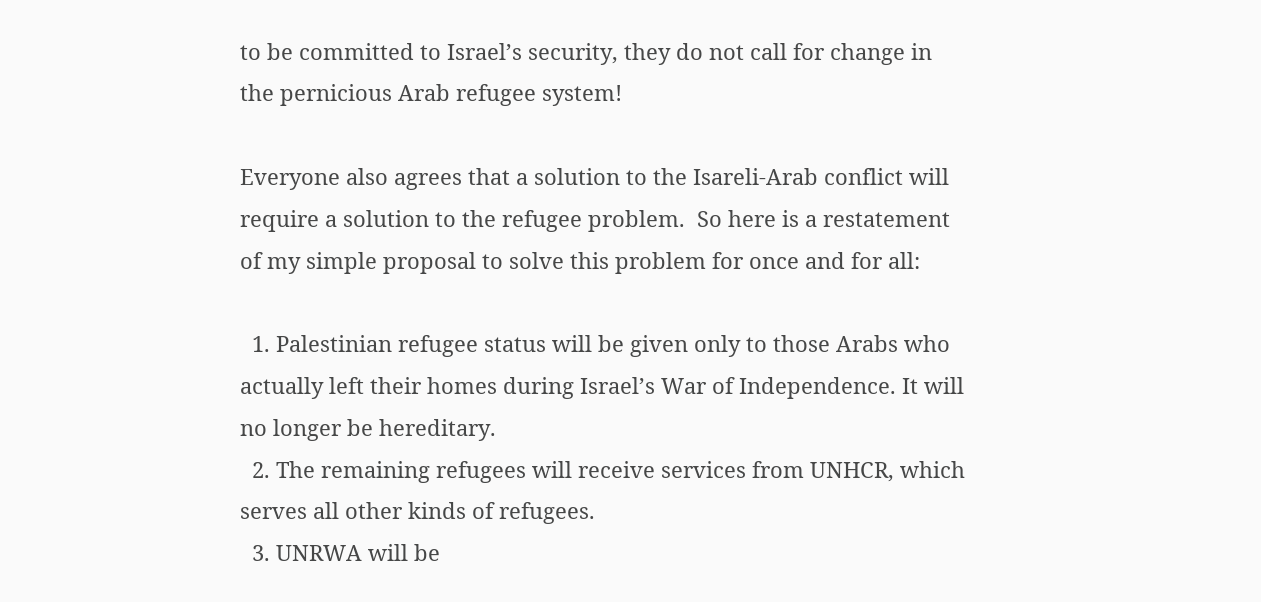to be committed to Israel’s security, they do not call for change in the pernicious Arab refugee system!

Everyone also agrees that a solution to the Isareli-Arab conflict will require a solution to the refugee problem.  So here is a restatement of my simple proposal to solve this problem for once and for all:

  1. Palestinian refugee status will be given only to those Arabs who actually left their homes during Israel’s War of Independence. It will no longer be hereditary.
  2. The remaining refugees will receive services from UNHCR, which serves all other kinds of refugees.
  3. UNRWA will be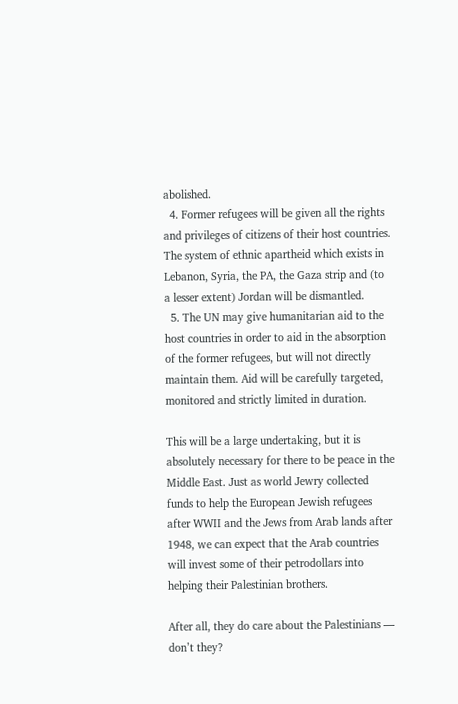abolished.
  4. Former refugees will be given all the rights and privileges of citizens of their host countries. The system of ethnic apartheid which exists in Lebanon, Syria, the PA, the Gaza strip and (to a lesser extent) Jordan will be dismantled.
  5. The UN may give humanitarian aid to the host countries in order to aid in the absorption of the former refugees, but will not directly maintain them. Aid will be carefully targeted, monitored and strictly limited in duration.

This will be a large undertaking, but it is absolutely necessary for there to be peace in the Middle East. Just as world Jewry collected funds to help the European Jewish refugees after WWII and the Jews from Arab lands after 1948, we can expect that the Arab countries will invest some of their petrodollars into helping their Palestinian brothers.

After all, they do care about the Palestinians — don’t they?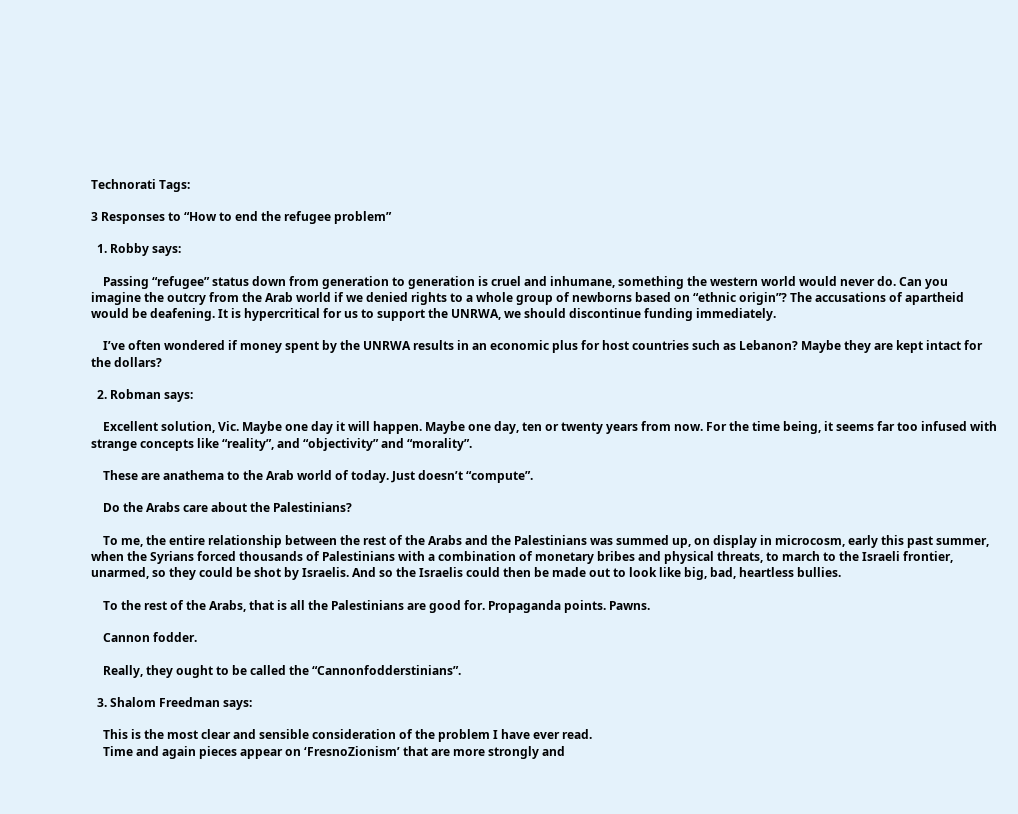Technorati Tags:

3 Responses to “How to end the refugee problem”

  1. Robby says:

    Passing “refugee” status down from generation to generation is cruel and inhumane, something the western world would never do. Can you imagine the outcry from the Arab world if we denied rights to a whole group of newborns based on “ethnic origin”? The accusations of apartheid would be deafening. It is hypercritical for us to support the UNRWA, we should discontinue funding immediately.

    I’ve often wondered if money spent by the UNRWA results in an economic plus for host countries such as Lebanon? Maybe they are kept intact for the dollars?

  2. Robman says:

    Excellent solution, Vic. Maybe one day it will happen. Maybe one day, ten or twenty years from now. For the time being, it seems far too infused with strange concepts like “reality”, and “objectivity” and “morality”.

    These are anathema to the Arab world of today. Just doesn’t “compute”.

    Do the Arabs care about the Palestinians?

    To me, the entire relationship between the rest of the Arabs and the Palestinians was summed up, on display in microcosm, early this past summer, when the Syrians forced thousands of Palestinians with a combination of monetary bribes and physical threats, to march to the Israeli frontier, unarmed, so they could be shot by Israelis. And so the Israelis could then be made out to look like big, bad, heartless bullies.

    To the rest of the Arabs, that is all the Palestinians are good for. Propaganda points. Pawns.

    Cannon fodder.

    Really, they ought to be called the “Cannonfodderstinians”.

  3. Shalom Freedman says:

    This is the most clear and sensible consideration of the problem I have ever read.
    Time and again pieces appear on ‘FresnoZionism’ that are more strongly and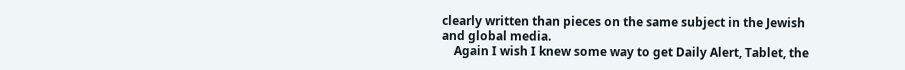clearly written than pieces on the same subject in the Jewish and global media.
    Again I wish I knew some way to get Daily Alert, Tablet, the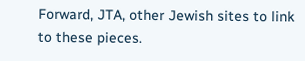Forward, JTA, other Jewish sites to link to these pieces.